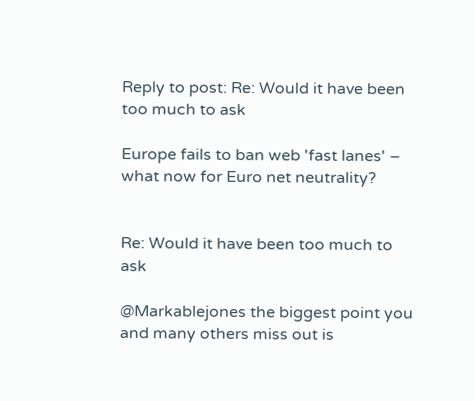Reply to post: Re: Would it have been too much to ask

Europe fails to ban web 'fast lanes' – what now for Euro net neutrality?


Re: Would it have been too much to ask

@Markablejones the biggest point you and many others miss out is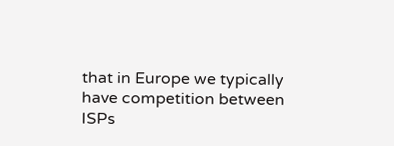that in Europe we typically have competition between ISPs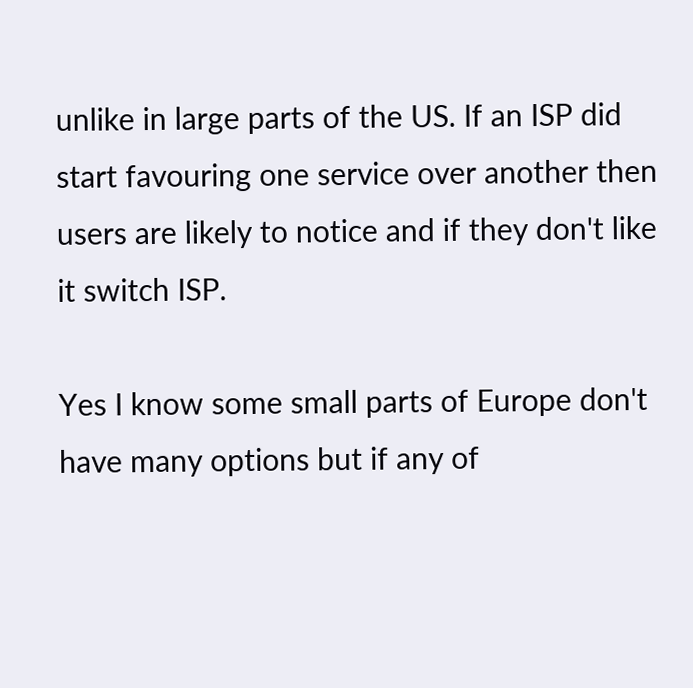unlike in large parts of the US. If an ISP did start favouring one service over another then users are likely to notice and if they don't like it switch ISP.

Yes I know some small parts of Europe don't have many options but if any of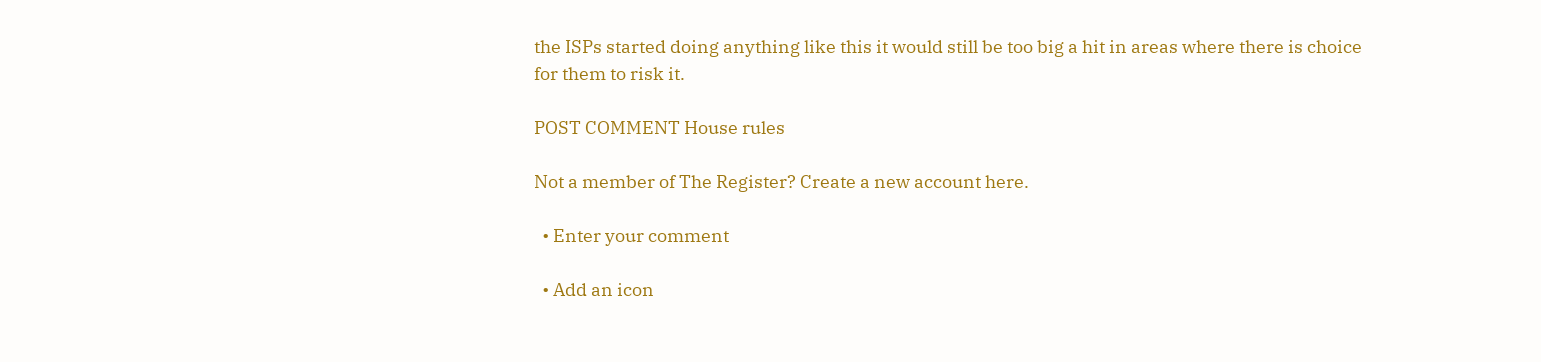the ISPs started doing anything like this it would still be too big a hit in areas where there is choice for them to risk it.

POST COMMENT House rules

Not a member of The Register? Create a new account here.

  • Enter your comment

  • Add an icon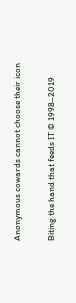Anonymous cowards cannot choose their icon

Biting the hand that feeds IT © 1998–2019